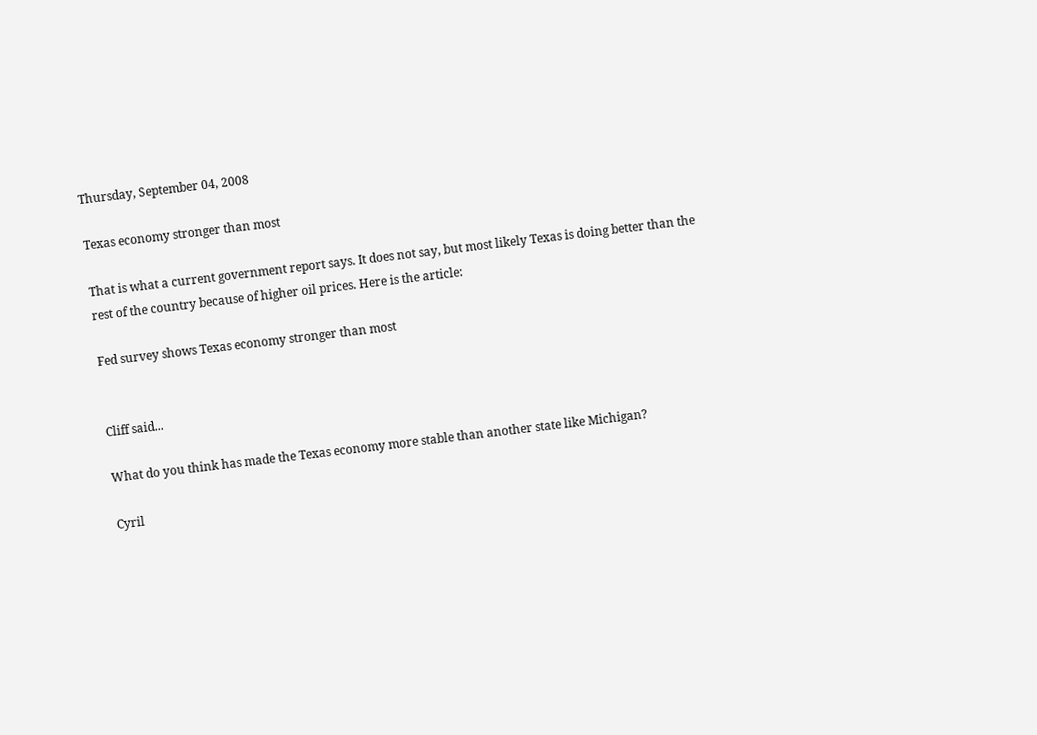Thursday, September 04, 2008

Texas economy stronger than most

That is what a current government report says. It does not say, but most likely Texas is doing better than the rest of the country because of higher oil prices. Here is the article:

Fed survey shows Texas economy stronger than most


Cliff said...

What do you think has made the Texas economy more stable than another state like Michigan?

Cyril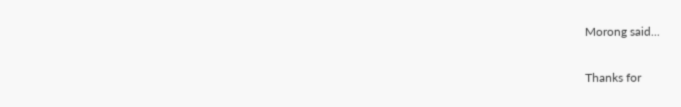Morong said...


Thanks for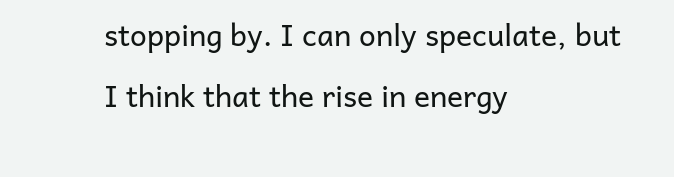stopping by. I can only speculate, but I think that the rise in energy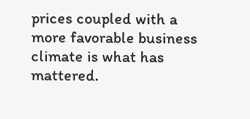prices coupled with a more favorable business climate is what has mattered.